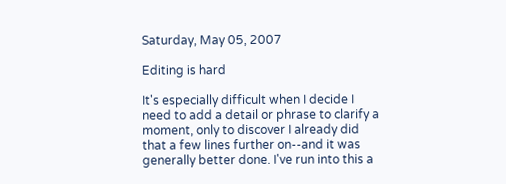Saturday, May 05, 2007

Editing is hard

It's especially difficult when I decide I need to add a detail or phrase to clarify a moment, only to discover I already did that a few lines further on--and it was generally better done. I've run into this a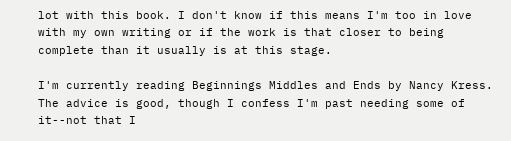lot with this book. I don't know if this means I'm too in love with my own writing or if the work is that closer to being complete than it usually is at this stage.

I'm currently reading Beginnings Middles and Ends by Nancy Kress. The advice is good, though I confess I'm past needing some of it--not that I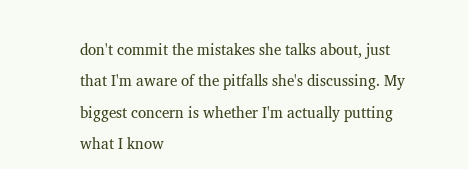don't commit the mistakes she talks about, just that I'm aware of the pitfalls she's discussing. My biggest concern is whether I'm actually putting what I know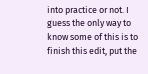into practice or not. I guess the only way to know some of this is to finish this edit, put the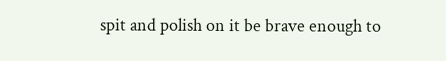spit and polish on it be brave enough to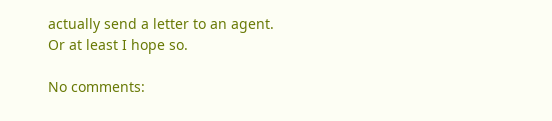actually send a letter to an agent.
Or at least I hope so.

No comments: